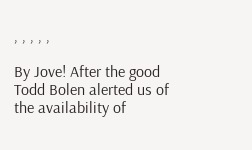, , , , ,

By Jove! After the good Todd Bolen alerted us of the availability of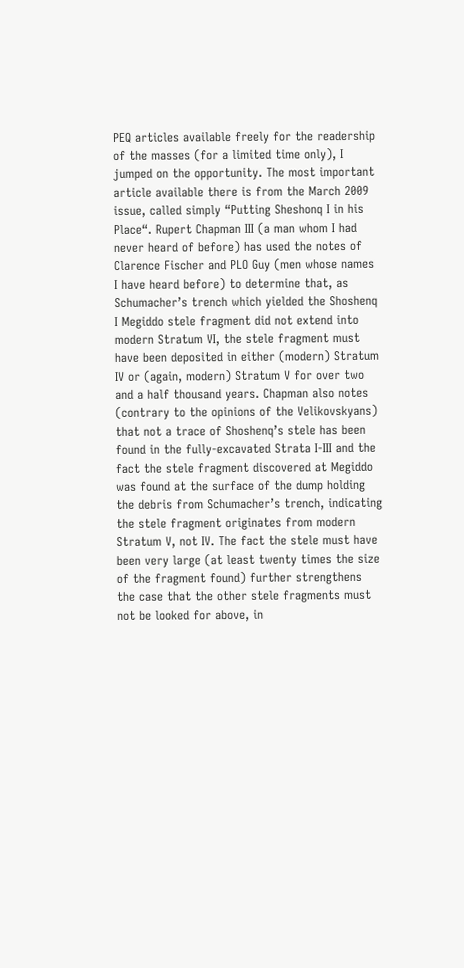PEQ articles available freely for the readership of the masses (for a limited time only), I jumped on the opportunity. The most important article available there is from the March 2009 issue, called simply “Putting Sheshonq I in his Place“. Rupert Chapman III (a man whom I had never heard of before) has used the notes of Clarence Fischer and PLO Guy (men whose names I have heard before) to determine that, as Schumacher’s trench which yielded the Shoshenq I Megiddo stele fragment did not extend into modern Stratum VI, the stele fragment must have been deposited in either (modern) Stratum IV or (again, modern) Stratum V for over two and a half thousand years. Chapman also notes (contrary to the opinions of the Velikovskyans) that not a trace of Shoshenq’s stele has been found in the fully-excavated Strata I-III and the fact the stele fragment discovered at Megiddo was found at the surface of the dump holding the debris from Schumacher’s trench, indicating the stele fragment originates from modern Stratum V, not IV. The fact the stele must have been very large (at least twenty times the size of the fragment found) further strengthens the case that the other stele fragments must not be looked for above, in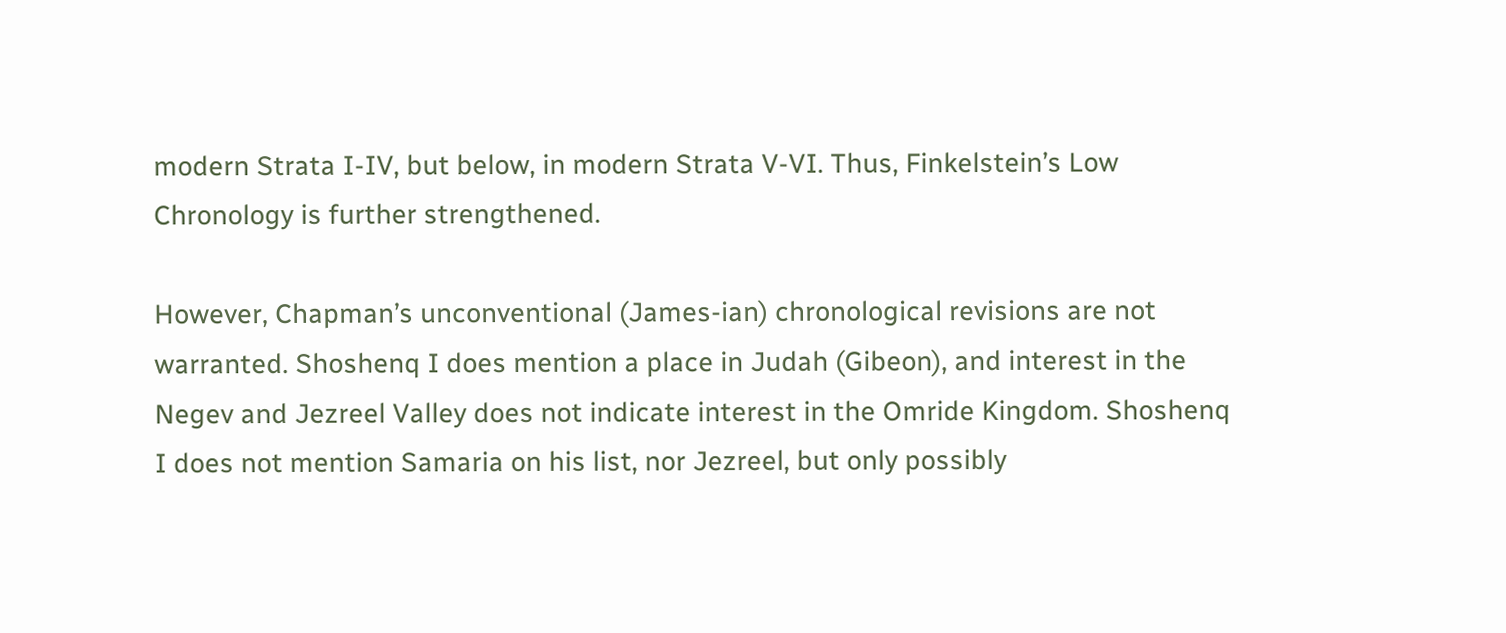modern Strata I-IV, but below, in modern Strata V-VI. Thus, Finkelstein’s Low Chronology is further strengthened.

However, Chapman’s unconventional (James-ian) chronological revisions are not warranted. Shoshenq I does mention a place in Judah (Gibeon), and interest in the Negev and Jezreel Valley does not indicate interest in the Omride Kingdom. Shoshenq I does not mention Samaria on his list, nor Jezreel, but only possibly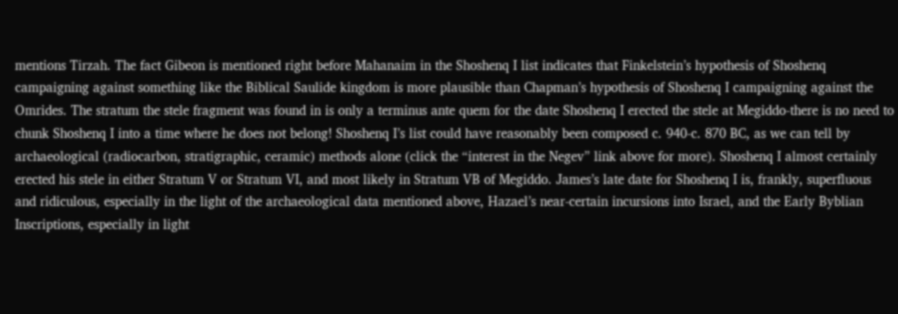mentions Tirzah. The fact Gibeon is mentioned right before Mahanaim in the Shoshenq I list indicates that Finkelstein’s hypothesis of Shoshenq campaigning against something like the Biblical Saulide kingdom is more plausible than Chapman’s hypothesis of Shoshenq I campaigning against the Omrides. The stratum the stele fragment was found in is only a terminus ante quem for the date Shoshenq I erected the stele at Megiddo-there is no need to chunk Shoshenq I into a time where he does not belong! Shoshenq I’s list could have reasonably been composed c. 940-c. 870 BC, as we can tell by archaeological (radiocarbon, stratigraphic, ceramic) methods alone (click the “interest in the Negev” link above for more). Shoshenq I almost certainly erected his stele in either Stratum V or Stratum VI, and most likely in Stratum VB of Megiddo. James’s late date for Shoshenq I is, frankly, superfluous and ridiculous, especially in the light of the archaeological data mentioned above, Hazael’s near-certain incursions into Israel, and the Early Byblian Inscriptions, especially in light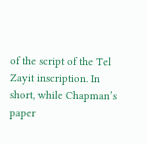of the script of the Tel Zayit inscription. In short, while Chapman’s paper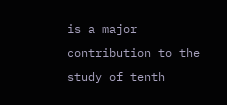is a major contribution to the study of tenth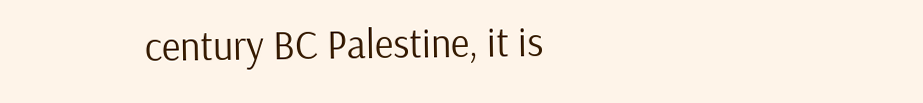century BC Palestine, it is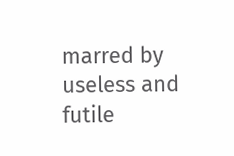marred by useless and futile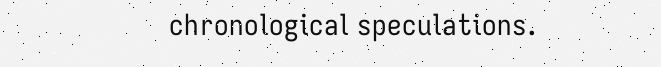chronological speculations.